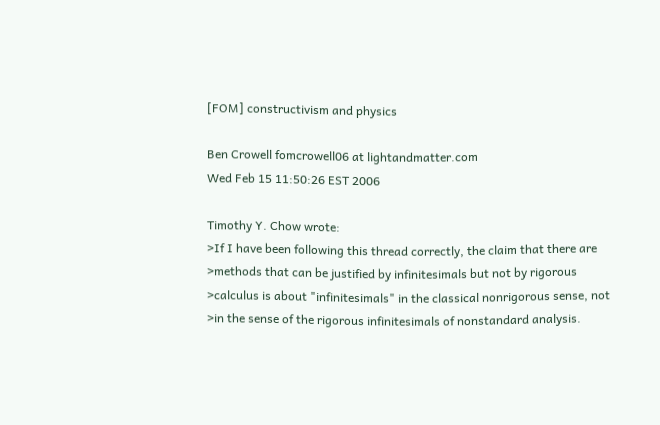[FOM] constructivism and physics

Ben Crowell fomcrowell06 at lightandmatter.com
Wed Feb 15 11:50:26 EST 2006

Timothy Y. Chow wrote:
>If I have been following this thread correctly, the claim that there are
>methods that can be justified by infinitesimals but not by rigorous
>calculus is about "infinitesimals" in the classical nonrigorous sense, not
>in the sense of the rigorous infinitesimals of nonstandard analysis.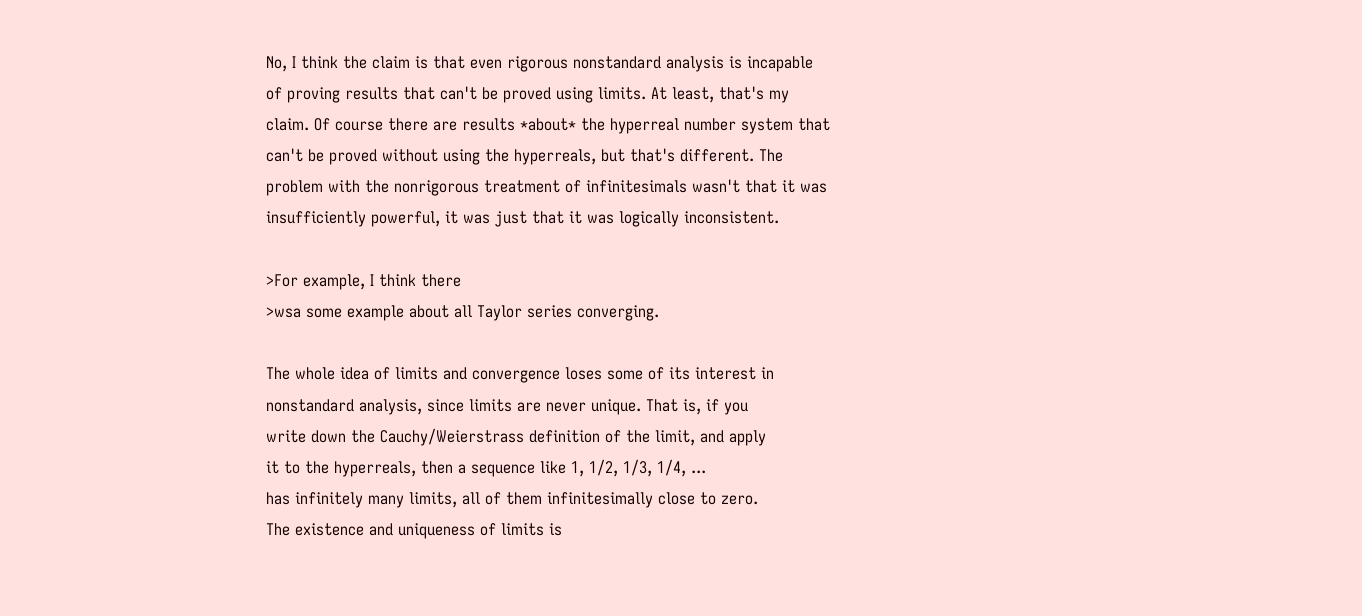No, I think the claim is that even rigorous nonstandard analysis is incapable
of proving results that can't be proved using limits. At least, that's my
claim. Of course there are results *about* the hyperreal number system that
can't be proved without using the hyperreals, but that's different. The
problem with the nonrigorous treatment of infinitesimals wasn't that it was
insufficiently powerful, it was just that it was logically inconsistent.

>For example, I think there
>wsa some example about all Taylor series converging.

The whole idea of limits and convergence loses some of its interest in
nonstandard analysis, since limits are never unique. That is, if you
write down the Cauchy/Weierstrass definition of the limit, and apply
it to the hyperreals, then a sequence like 1, 1/2, 1/3, 1/4, ...
has infinitely many limits, all of them infinitesimally close to zero.
The existence and uniqueness of limits is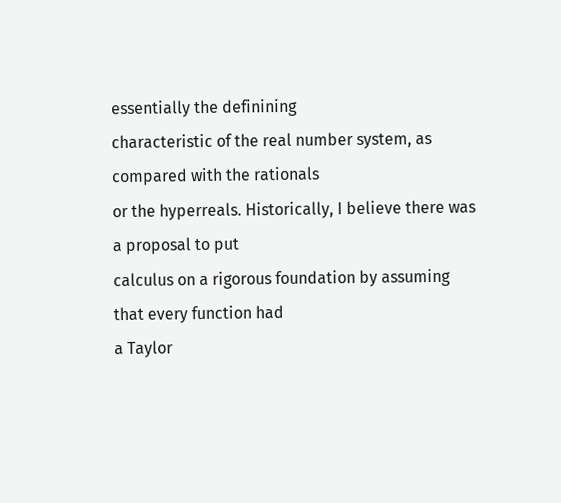essentially the definining
characteristic of the real number system, as compared with the rationals
or the hyperreals. Historically, I believe there was a proposal to put
calculus on a rigorous foundation by assuming that every function had
a Taylor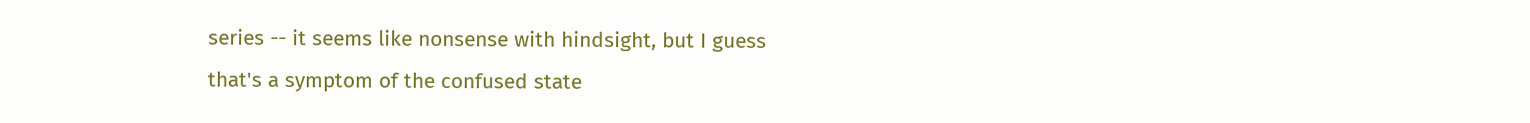series -- it seems like nonsense with hindsight, but I guess
that's a symptom of the confused state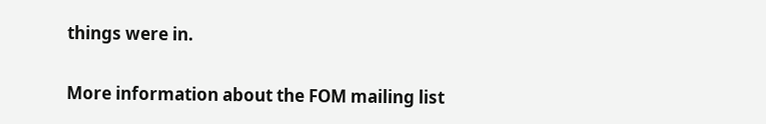things were in.

More information about the FOM mailing list